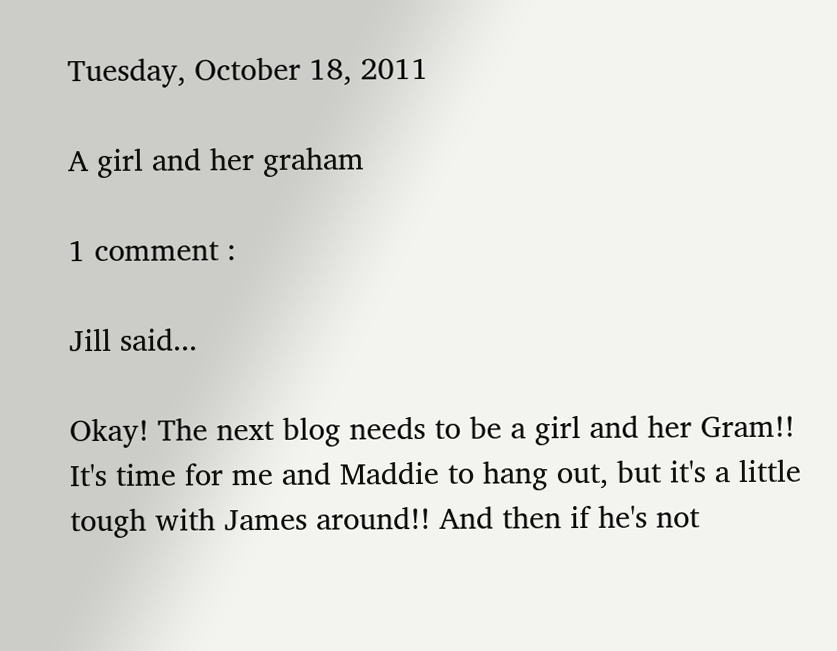Tuesday, October 18, 2011

A girl and her graham

1 comment :

Jill said...

Okay! The next blog needs to be a girl and her Gram!! It's time for me and Maddie to hang out, but it's a little tough with James around!! And then if he's not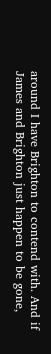around I have Brighton to contend with. And if James and Brighton just happen to be gone,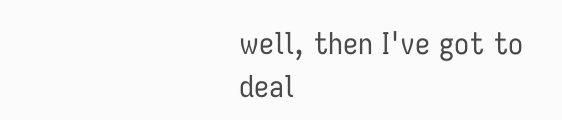well, then I've got to deal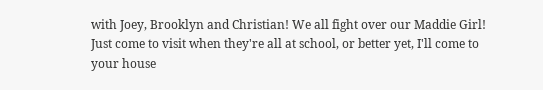with Joey, Brooklyn and Christian! We all fight over our Maddie Girl! Just come to visit when they're all at school, or better yet, I'll come to your house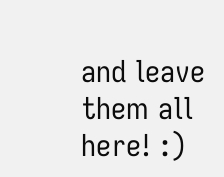and leave them all here! :)